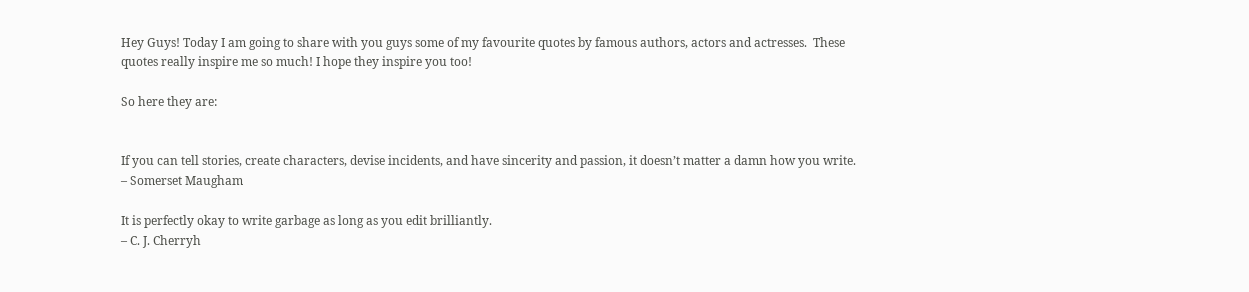Hey Guys! Today I am going to share with you guys some of my favourite quotes by famous authors, actors and actresses.  These quotes really inspire me so much! I hope they inspire you too!

So here they are:


If you can tell stories, create characters, devise incidents, and have sincerity and passion, it doesn’t matter a damn how you write.
– Somerset Maugham

It is perfectly okay to write garbage as long as you edit brilliantly.
– C. J. Cherryh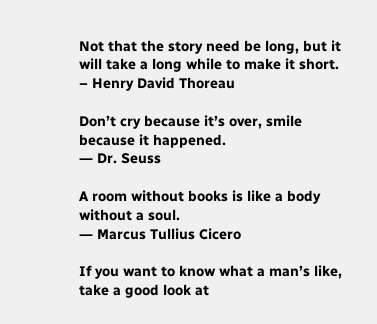Not that the story need be long, but it will take a long while to make it short.
– Henry David Thoreau

Don’t cry because it’s over, smile because it happened.
― Dr. Seuss

A room without books is like a body without a soul.
― Marcus Tullius Cicero

If you want to know what a man’s like, take a good look at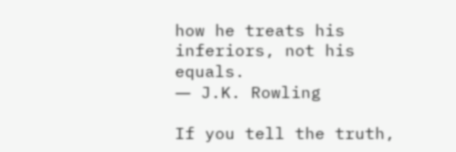how he treats his inferiors, not his equals.
― J.K. Rowling

If you tell the truth,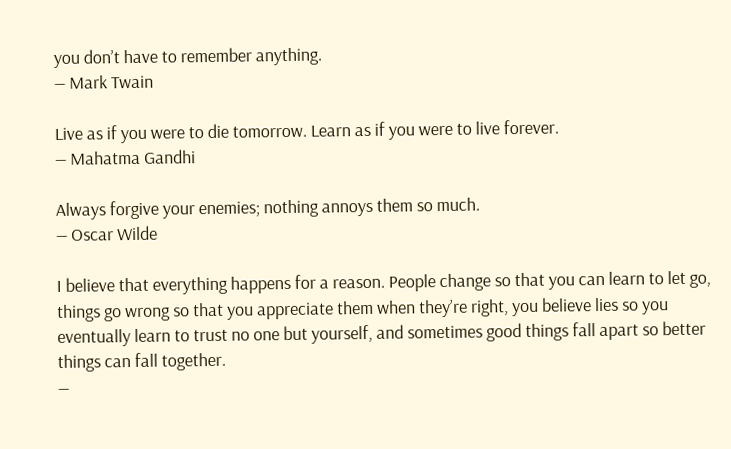you don’t have to remember anything.
― Mark Twain

Live as if you were to die tomorrow. Learn as if you were to live forever.
― Mahatma Gandhi

Always forgive your enemies; nothing annoys them so much.
― Oscar Wilde

I believe that everything happens for a reason. People change so that you can learn to let go, things go wrong so that you appreciate them when they’re right, you believe lies so you eventually learn to trust no one but yourself, and sometimes good things fall apart so better things can fall together.
―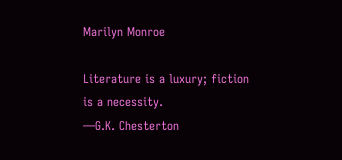Marilyn Monroe

Literature is a luxury; fiction is a necessity.
—G.K. Chesterton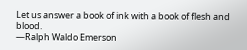Let us answer a book of ink with a book of flesh and blood.
—Ralph Waldo Emerson